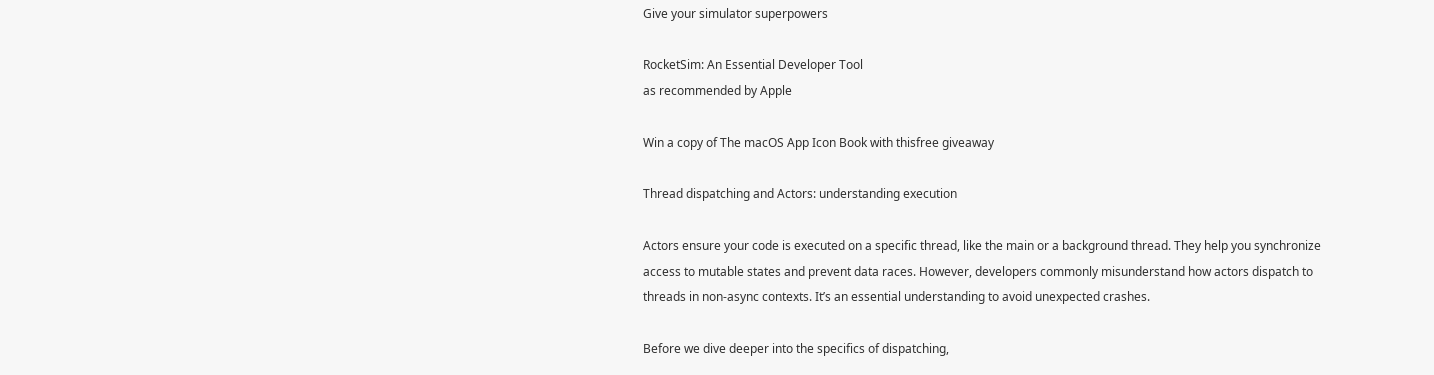Give your simulator superpowers

RocketSim: An Essential Developer Tool
as recommended by Apple

Win a copy of The macOS App Icon Book with thisfree giveaway

Thread dispatching and Actors: understanding execution

Actors ensure your code is executed on a specific thread, like the main or a background thread. They help you synchronize access to mutable states and prevent data races. However, developers commonly misunderstand how actors dispatch to threads in non-async contexts. It’s an essential understanding to avoid unexpected crashes.

Before we dive deeper into the specifics of dispatching,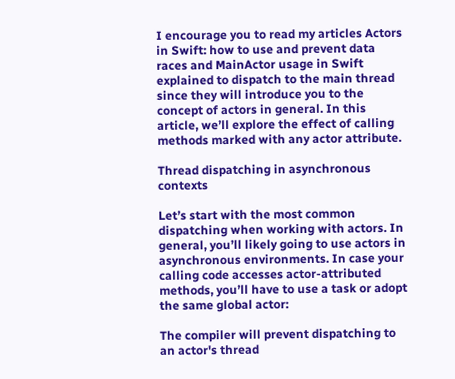I encourage you to read my articles Actors in Swift: how to use and prevent data races and MainActor usage in Swift explained to dispatch to the main thread since they will introduce you to the concept of actors in general. In this article, we’ll explore the effect of calling methods marked with any actor attribute.

Thread dispatching in asynchronous contexts

Let’s start with the most common dispatching when working with actors. In general, you’ll likely going to use actors in asynchronous environments. In case your calling code accesses actor-attributed methods, you’ll have to use a task or adopt the same global actor:

The compiler will prevent dispatching to an actor's thread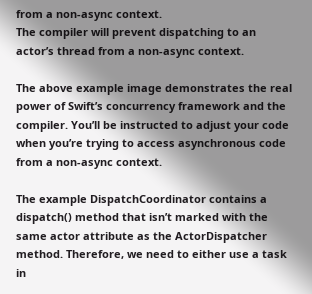from a non-async context.
The compiler will prevent dispatching to an actor’s thread from a non-async context.

The above example image demonstrates the real power of Swift’s concurrency framework and the compiler. You’ll be instructed to adjust your code when you’re trying to access asynchronous code from a non-async context.

The example DispatchCoordinator contains a dispatch() method that isn’t marked with the same actor attribute as the ActorDispatcher method. Therefore, we need to either use a task in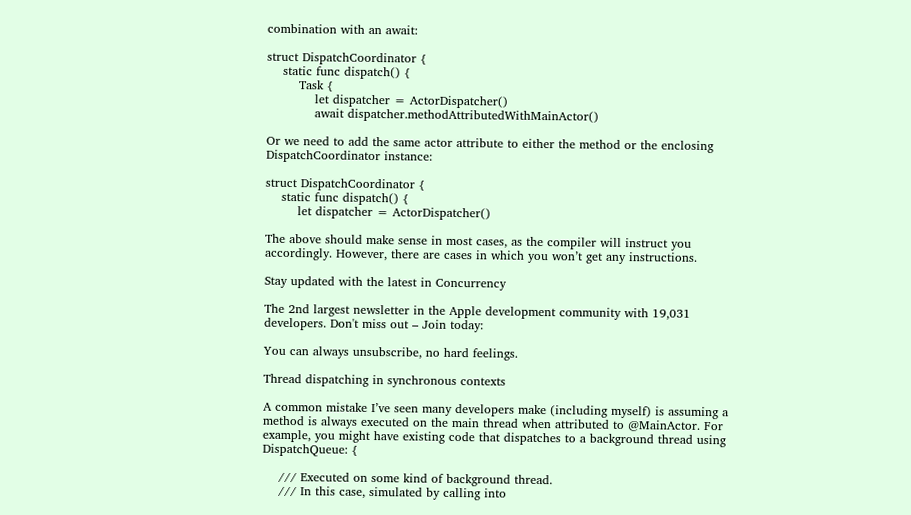combination with an await:

struct DispatchCoordinator {
    static func dispatch() {
        Task {
            let dispatcher = ActorDispatcher()
            await dispatcher.methodAttributedWithMainActor()

Or we need to add the same actor attribute to either the method or the enclosing DispatchCoordinator instance:

struct DispatchCoordinator {
    static func dispatch() {
        let dispatcher = ActorDispatcher()

The above should make sense in most cases, as the compiler will instruct you accordingly. However, there are cases in which you won’t get any instructions.

Stay updated with the latest in Concurrency

The 2nd largest newsletter in the Apple development community with 19,031 developers. Don't miss out – Join today:

You can always unsubscribe, no hard feelings.

Thread dispatching in synchronous contexts

A common mistake I’ve seen many developers make (including myself) is assuming a method is always executed on the main thread when attributed to @MainActor. For example, you might have existing code that dispatches to a background thread using DispatchQueue: {

    /// Executed on some kind of background thread.
    /// In this case, simulated by calling into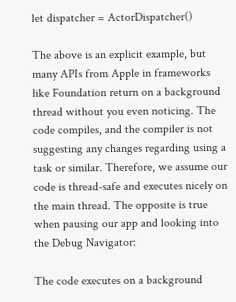let dispatcher = ActorDispatcher()

The above is an explicit example, but many APIs from Apple in frameworks like Foundation return on a background thread without you even noticing. The code compiles, and the compiler is not suggesting any changes regarding using a task or similar. Therefore, we assume our code is thread-safe and executes nicely on the main thread. The opposite is true when pausing our app and looking into the Debug Navigator:

The code executes on a background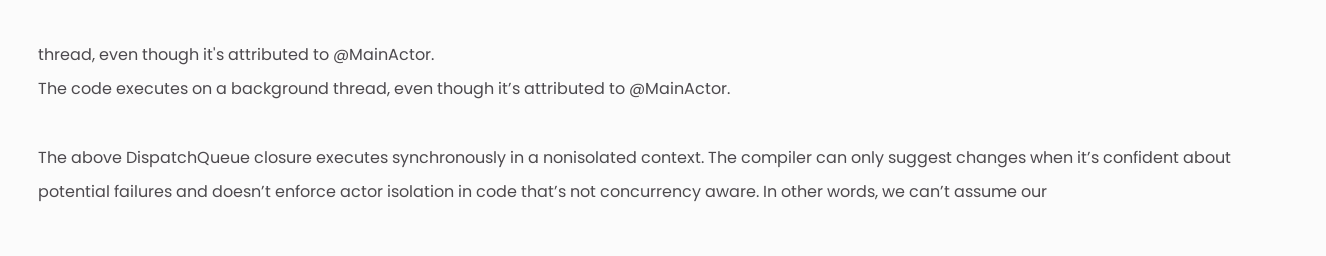thread, even though it's attributed to @MainActor.
The code executes on a background thread, even though it’s attributed to @MainActor.

The above DispatchQueue closure executes synchronously in a nonisolated context. The compiler can only suggest changes when it’s confident about potential failures and doesn’t enforce actor isolation in code that’s not concurrency aware. In other words, we can’t assume our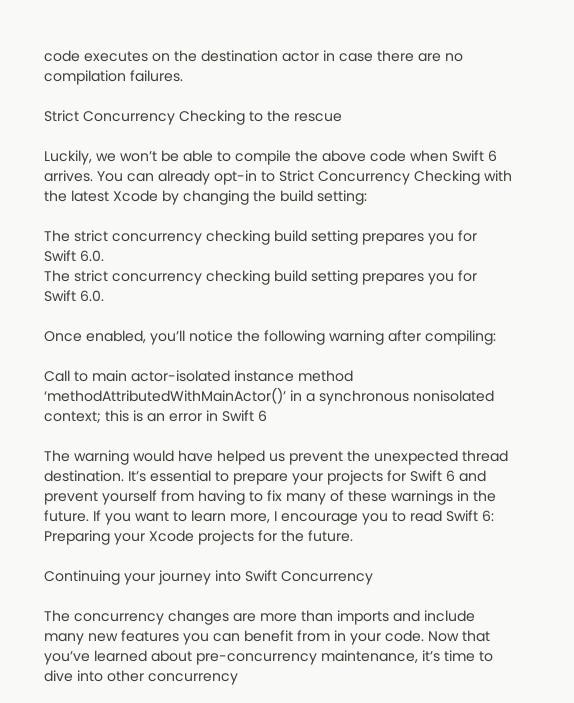code executes on the destination actor in case there are no compilation failures.

Strict Concurrency Checking to the rescue

Luckily, we won’t be able to compile the above code when Swift 6 arrives. You can already opt-in to Strict Concurrency Checking with the latest Xcode by changing the build setting:

The strict concurrency checking build setting prepares you for Swift 6.0.
The strict concurrency checking build setting prepares you for Swift 6.0.

Once enabled, you’ll notice the following warning after compiling:

Call to main actor-isolated instance method ‘methodAttributedWithMainActor()’ in a synchronous nonisolated context; this is an error in Swift 6

The warning would have helped us prevent the unexpected thread destination. It’s essential to prepare your projects for Swift 6 and prevent yourself from having to fix many of these warnings in the future. If you want to learn more, I encourage you to read Swift 6: Preparing your Xcode projects for the future.

Continuing your journey into Swift Concurrency

The concurrency changes are more than imports and include many new features you can benefit from in your code. Now that you’ve learned about pre-concurrency maintenance, it’s time to dive into other concurrency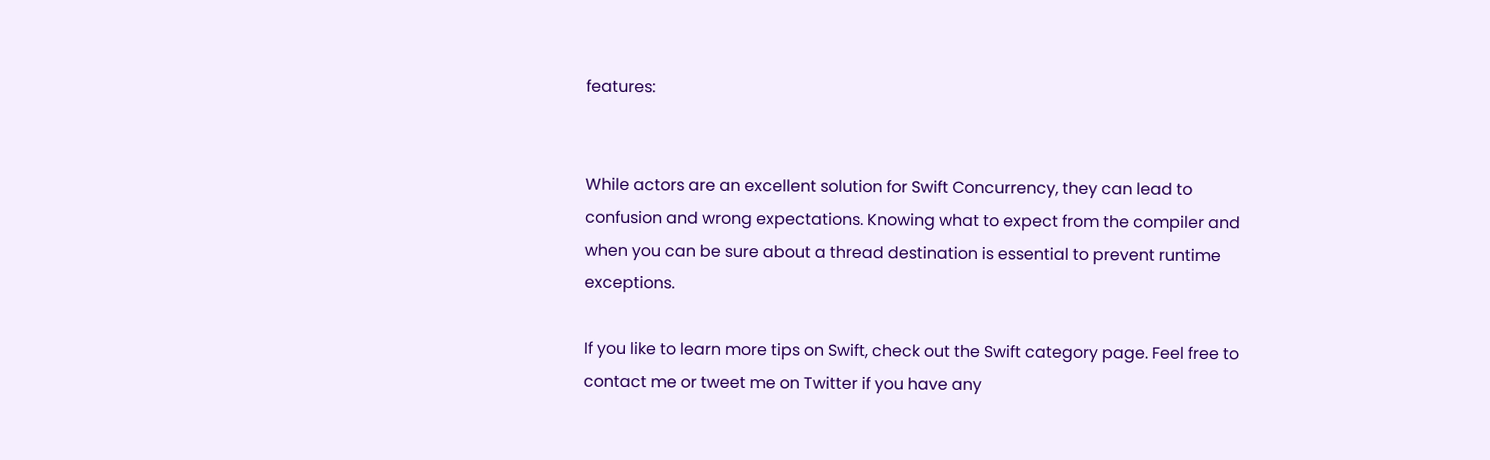features:


While actors are an excellent solution for Swift Concurrency, they can lead to confusion and wrong expectations. Knowing what to expect from the compiler and when you can be sure about a thread destination is essential to prevent runtime exceptions.

If you like to learn more tips on Swift, check out the Swift category page. Feel free to contact me or tweet me on Twitter if you have any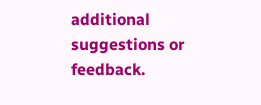additional suggestions or feedback.